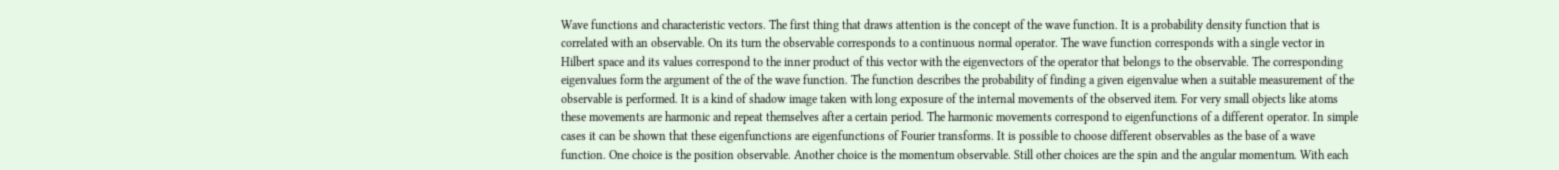Wave functions and characteristic vectors. The first thing that draws attention is the concept of the wave function. It is a probability density function that is correlated with an observable. On its turn the observable corresponds to a continuous normal operator. The wave function corresponds with a single vector in Hilbert space and its values correspond to the inner product of this vector with the eigenvectors of the operator that belongs to the observable. The corresponding eigenvalues form the argument of the of the wave function. The function describes the probability of finding a given eigenvalue when a suitable measurement of the observable is performed. It is a kind of shadow image taken with long exposure of the internal movements of the observed item. For very small objects like atoms these movements are harmonic and repeat themselves after a certain period. The harmonic movements correspond to eigenfunctions of a different operator. In simple cases it can be shown that these eigenfunctions are eigenfunctions of Fourier transforms. It is possible to choose different observables as the base of a wave function. One choice is the position observable. Another choice is the momentum observable. Still other choices are the spin and the angular momentum. With each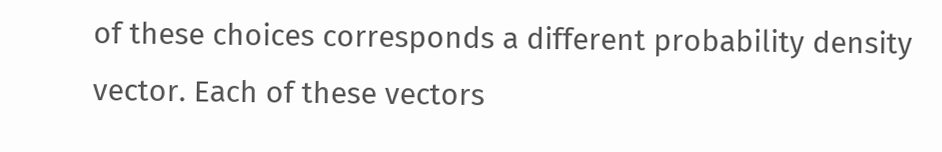of these choices corresponds a different probability density vector. Each of these vectors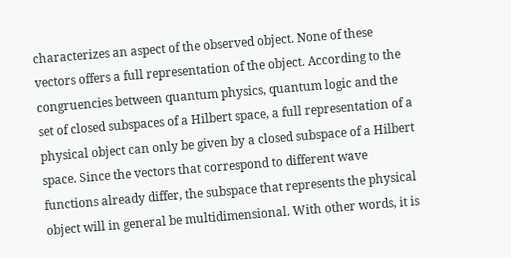characterizes an aspect of the observed object. None of these vectors offers a full representation of the object. According to the congruencies between quantum physics, quantum logic and the set of closed subspaces of a Hilbert space, a full representation of a physical object can only be given by a closed subspace of a Hilbert space. Since the vectors that correspond to different wave functions already differ, the subspace that represents the physical object will in general be multidimensional. With other words, it is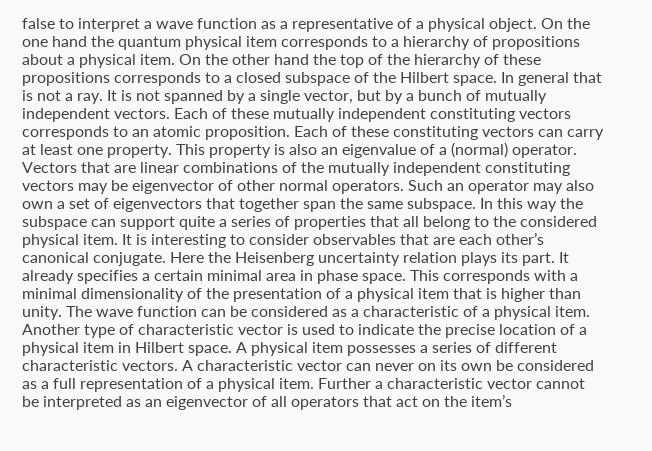false to interpret a wave function as a representative of a physical object. On the one hand the quantum physical item corresponds to a hierarchy of propositions about a physical item. On the other hand the top of the hierarchy of these propositions corresponds to a closed subspace of the Hilbert space. In general that is not a ray. It is not spanned by a single vector, but by a bunch of mutually independent vectors. Each of these mutually independent constituting vectors corresponds to an atomic proposition. Each of these constituting vectors can carry at least one property. This property is also an eigenvalue of a (normal) operator. Vectors that are linear combinations of the mutually independent constituting vectors may be eigenvector of other normal operators. Such an operator may also own a set of eigenvectors that together span the same subspace. In this way the subspace can support quite a series of properties that all belong to the considered physical item. It is interesting to consider observables that are each other’s canonical conjugate. Here the Heisenberg uncertainty relation plays its part. It already specifies a certain minimal area in phase space. This corresponds with a minimal dimensionality of the presentation of a physical item that is higher than unity. The wave function can be considered as a characteristic of a physical item. Another type of characteristic vector is used to indicate the precise location of a physical item in Hilbert space. A physical item possesses a series of different characteristic vectors. A characteristic vector can never on its own be considered as a full representation of a physical item. Further a characteristic vector cannot be interpreted as an eigenvector of all operators that act on the item’s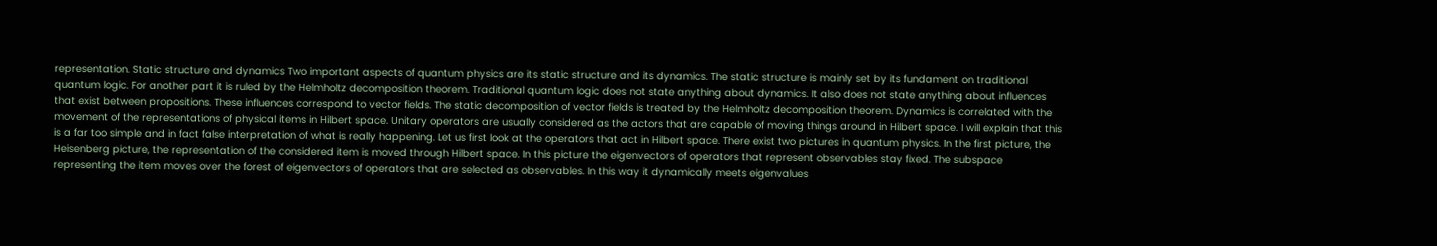representation. Static structure and dynamics Two important aspects of quantum physics are its static structure and its dynamics. The static structure is mainly set by its fundament on traditional quantum logic. For another part it is ruled by the Helmholtz decomposition theorem. Traditional quantum logic does not state anything about dynamics. It also does not state anything about influences that exist between propositions. These influences correspond to vector fields. The static decomposition of vector fields is treated by the Helmholtz decomposition theorem. Dynamics is correlated with the movement of the representations of physical items in Hilbert space. Unitary operators are usually considered as the actors that are capable of moving things around in Hilbert space. I will explain that this is a far too simple and in fact false interpretation of what is really happening. Let us first look at the operators that act in Hilbert space. There exist two pictures in quantum physics. In the first picture, the Heisenberg picture, the representation of the considered item is moved through Hilbert space. In this picture the eigenvectors of operators that represent observables stay fixed. The subspace representing the item moves over the forest of eigenvectors of operators that are selected as observables. In this way it dynamically meets eigenvalues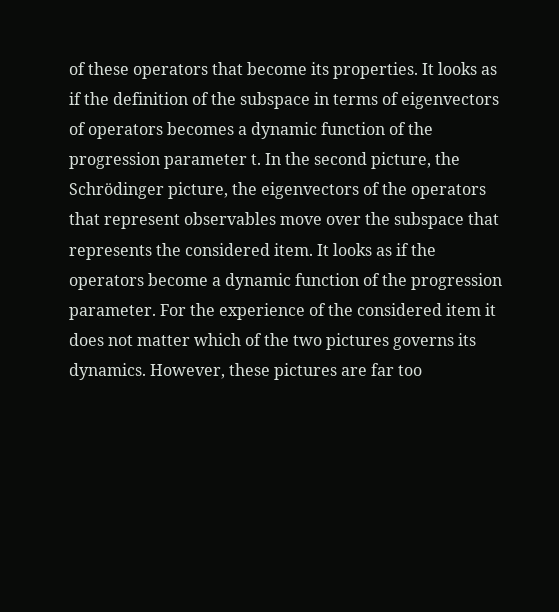of these operators that become its properties. It looks as if the definition of the subspace in terms of eigenvectors of operators becomes a dynamic function of the progression parameter t. In the second picture, the Schrödinger picture, the eigenvectors of the operators that represent observables move over the subspace that represents the considered item. It looks as if the operators become a dynamic function of the progression parameter. For the experience of the considered item it does not matter which of the two pictures governs its dynamics. However, these pictures are far too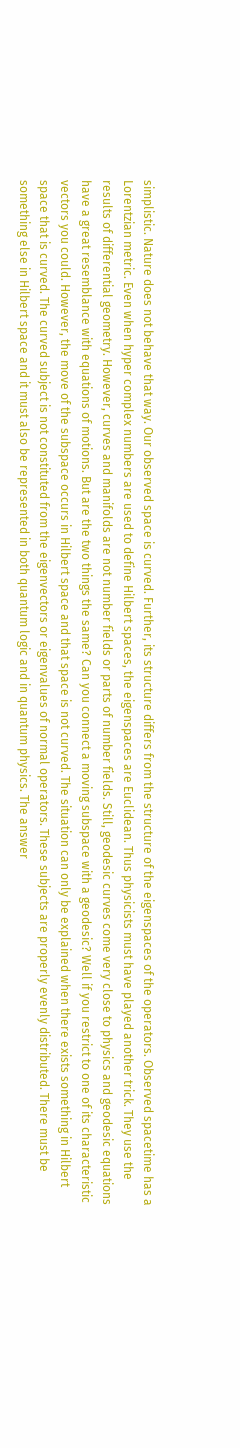simplistic. Nature does not behave that way. Our observed space is curved. Further, its structure differs from the structure of the eigenspaces of the operators. Observed spacetime has a Lorentzian metric. Even when hyper complex numbers are used to define Hilbert spaces, the eigenspaces are Euclidean. Thus physicists must have played another trick. They use the results of differential geometry. However, curves and manifolds are not number fields or parts of number fields. Still, geodesic curves come very close to physics and geodesic equations have a great resemblance with equations of motions. But are the two things the same? Can you connect a moving subspace with a geodesic? Well if you restrict to one of its characteristic vectors you could. However, the move of the subspace occurs in Hilbert space and that space is not curved. The situation can only be explained when there exists something in Hilbert space that is curved. The curved subject is not constituted from the eigenvectors or eigenvalues of normal operators. These subjects are properly evenly distributed. There must be something else in Hilbert space and it must also be represented in both quantum logic and in quantum physics. The answer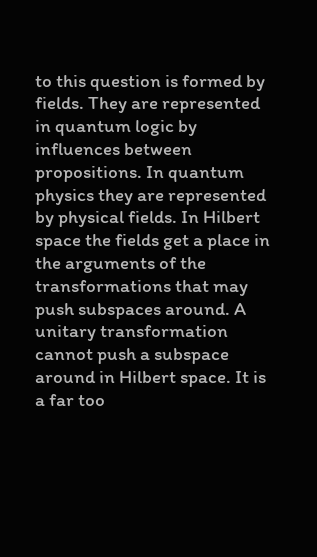to this question is formed by fields. They are represented in quantum logic by influences between propositions. In quantum physics they are represented by physical fields. In Hilbert space the fields get a place in the arguments of the transformations that may push subspaces around. A unitary transformation cannot push a subspace around in Hilbert space. It is a far too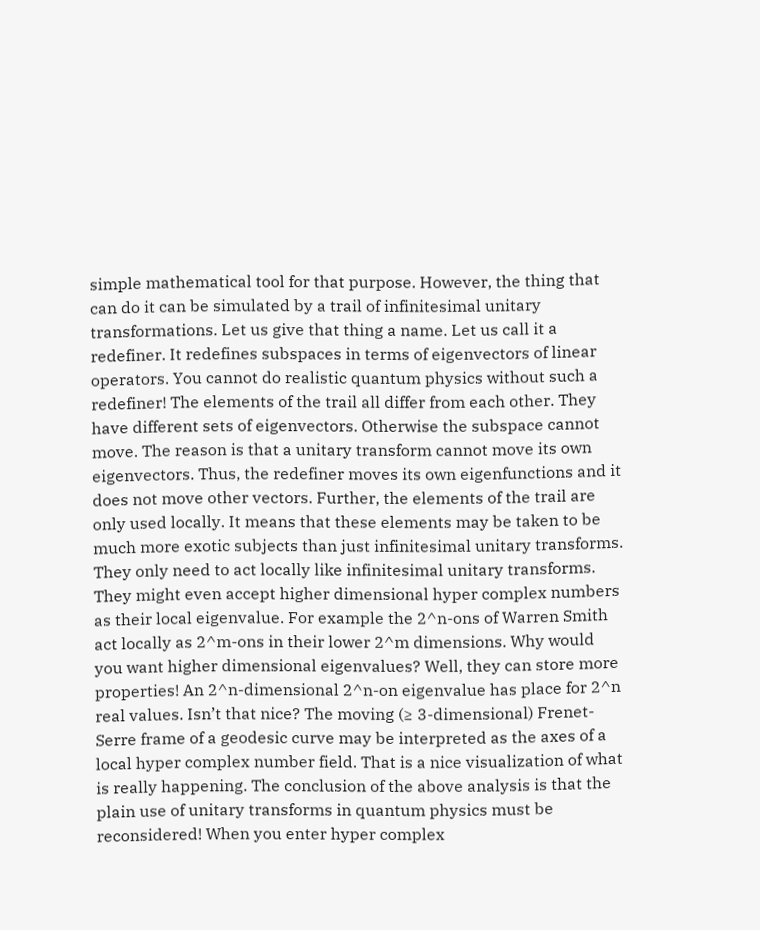simple mathematical tool for that purpose. However, the thing that can do it can be simulated by a trail of infinitesimal unitary transformations. Let us give that thing a name. Let us call it a redefiner. It redefines subspaces in terms of eigenvectors of linear operators. You cannot do realistic quantum physics without such a redefiner! The elements of the trail all differ from each other. They have different sets of eigenvectors. Otherwise the subspace cannot move. The reason is that a unitary transform cannot move its own eigenvectors. Thus, the redefiner moves its own eigenfunctions and it does not move other vectors. Further, the elements of the trail are only used locally. It means that these elements may be taken to be much more exotic subjects than just infinitesimal unitary transforms. They only need to act locally like infinitesimal unitary transforms. They might even accept higher dimensional hyper complex numbers as their local eigenvalue. For example the 2^n-ons of Warren Smith act locally as 2^m-ons in their lower 2^m dimensions. Why would you want higher dimensional eigenvalues? Well, they can store more properties! An 2^n-dimensional 2^n-on eigenvalue has place for 2^n real values. Isn’t that nice? The moving (≥ 3-dimensional) Frenet-Serre frame of a geodesic curve may be interpreted as the axes of a local hyper complex number field. That is a nice visualization of what is really happening. The conclusion of the above analysis is that the plain use of unitary transforms in quantum physics must be reconsidered! When you enter hyper complex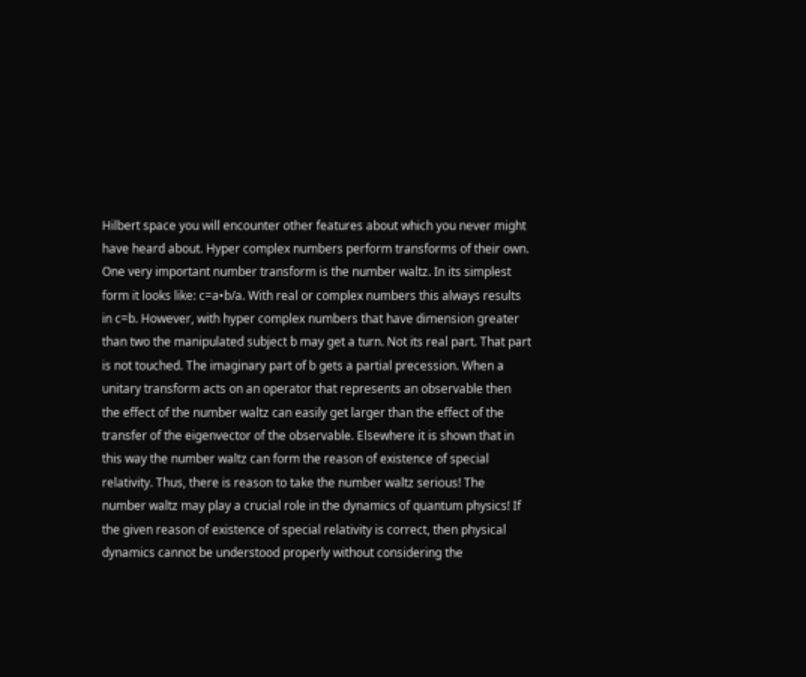Hilbert space you will encounter other features about which you never might have heard about. Hyper complex numbers perform transforms of their own. One very important number transform is the number waltz. In its simplest form it looks like: c=a•b/a. With real or complex numbers this always results in c=b. However, with hyper complex numbers that have dimension greater than two the manipulated subject b may get a turn. Not its real part. That part is not touched. The imaginary part of b gets a partial precession. When a unitary transform acts on an operator that represents an observable then the effect of the number waltz can easily get larger than the effect of the transfer of the eigenvector of the observable. Elsewhere it is shown that in this way the number waltz can form the reason of existence of special relativity. Thus, there is reason to take the number waltz serious! The number waltz may play a crucial role in the dynamics of quantum physics! If the given reason of existence of special relativity is correct, then physical dynamics cannot be understood properly without considering the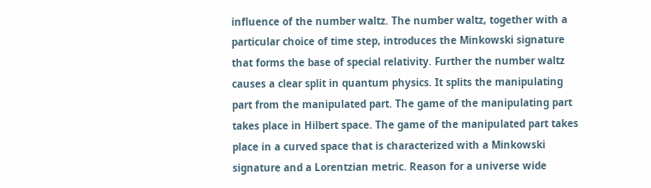influence of the number waltz. The number waltz, together with a particular choice of time step, introduces the Minkowski signature that forms the base of special relativity. Further the number waltz causes a clear split in quantum physics. It splits the manipulating part from the manipulated part. The game of the manipulating part takes place in Hilbert space. The game of the manipulated part takes place in a curved space that is characterized with a Minkowski signature and a Lorentzian metric. Reason for a universe wide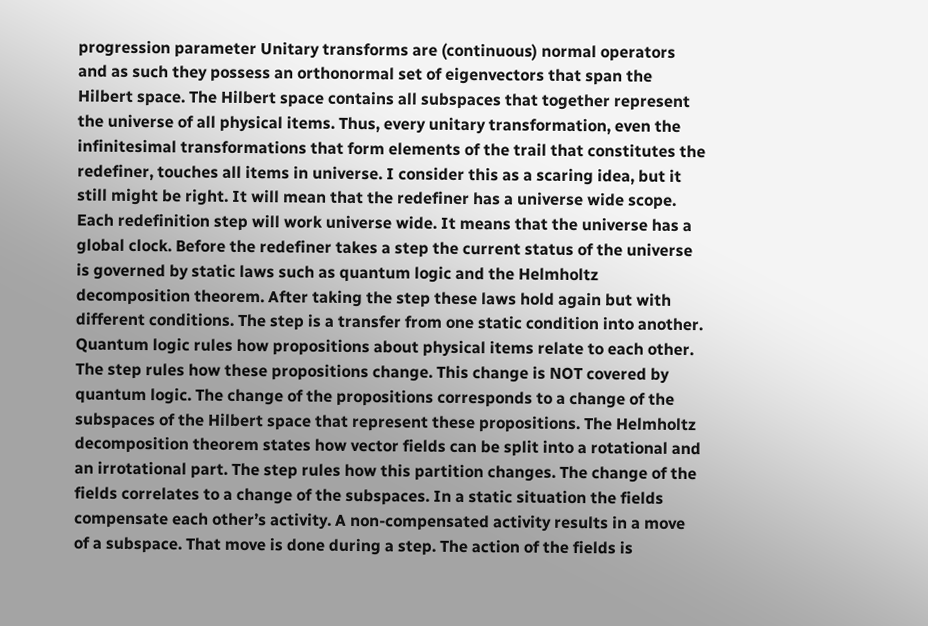progression parameter Unitary transforms are (continuous) normal operators and as such they possess an orthonormal set of eigenvectors that span the Hilbert space. The Hilbert space contains all subspaces that together represent the universe of all physical items. Thus, every unitary transformation, even the infinitesimal transformations that form elements of the trail that constitutes the redefiner, touches all items in universe. I consider this as a scaring idea, but it still might be right. It will mean that the redefiner has a universe wide scope. Each redefinition step will work universe wide. It means that the universe has a global clock. Before the redefiner takes a step the current status of the universe is governed by static laws such as quantum logic and the Helmholtz decomposition theorem. After taking the step these laws hold again but with different conditions. The step is a transfer from one static condition into another. Quantum logic rules how propositions about physical items relate to each other. The step rules how these propositions change. This change is NOT covered by quantum logic. The change of the propositions corresponds to a change of the subspaces of the Hilbert space that represent these propositions. The Helmholtz decomposition theorem states how vector fields can be split into a rotational and an irrotational part. The step rules how this partition changes. The change of the fields correlates to a change of the subspaces. In a static situation the fields compensate each other’s activity. A non-compensated activity results in a move of a subspace. That move is done during a step. The action of the fields is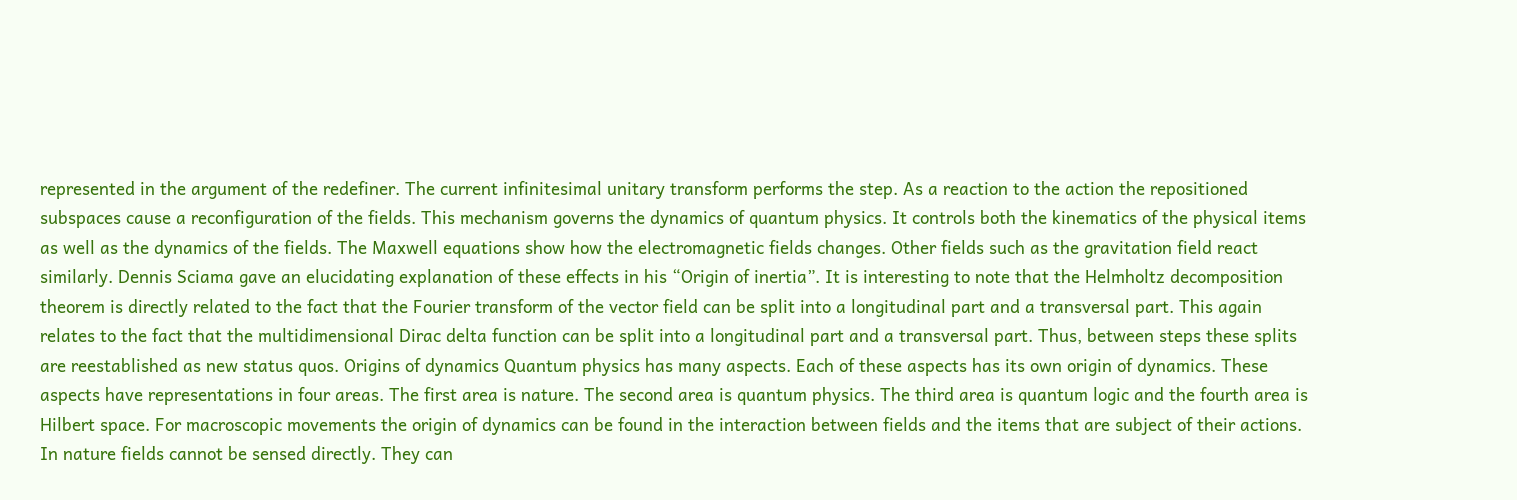represented in the argument of the redefiner. The current infinitesimal unitary transform performs the step. As a reaction to the action the repositioned subspaces cause a reconfiguration of the fields. This mechanism governs the dynamics of quantum physics. It controls both the kinematics of the physical items as well as the dynamics of the fields. The Maxwell equations show how the electromagnetic fields changes. Other fields such as the gravitation field react similarly. Dennis Sciama gave an elucidating explanation of these effects in his “Origin of inertia”. It is interesting to note that the Helmholtz decomposition theorem is directly related to the fact that the Fourier transform of the vector field can be split into a longitudinal part and a transversal part. This again relates to the fact that the multidimensional Dirac delta function can be split into a longitudinal part and a transversal part. Thus, between steps these splits are reestablished as new status quos. Origins of dynamics Quantum physics has many aspects. Each of these aspects has its own origin of dynamics. These aspects have representations in four areas. The first area is nature. The second area is quantum physics. The third area is quantum logic and the fourth area is Hilbert space. For macroscopic movements the origin of dynamics can be found in the interaction between fields and the items that are subject of their actions. In nature fields cannot be sensed directly. They can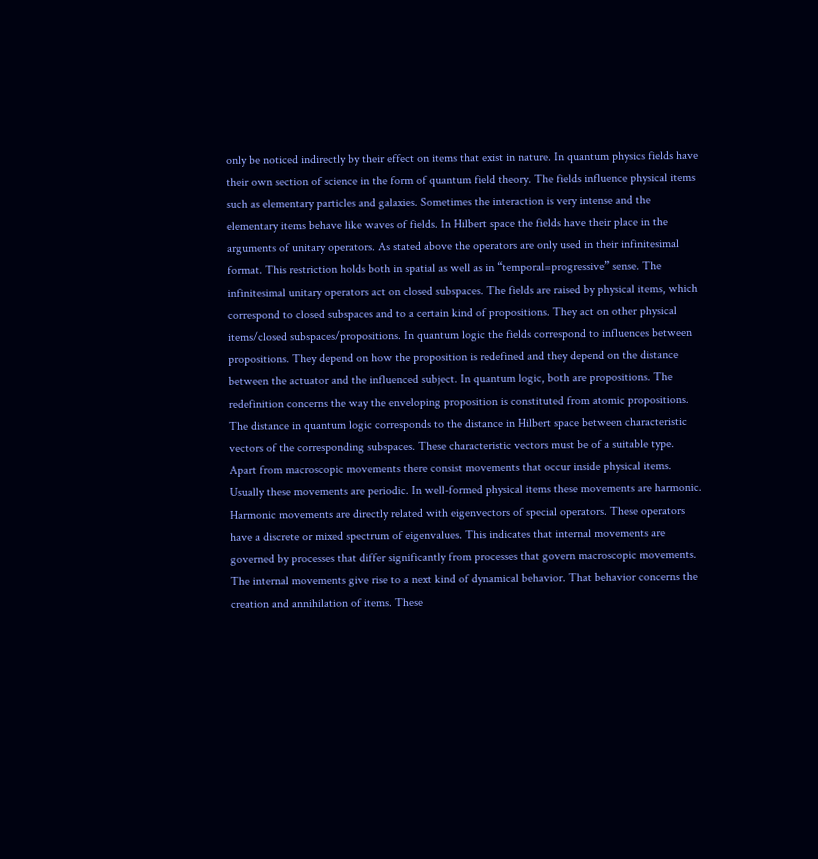only be noticed indirectly by their effect on items that exist in nature. In quantum physics fields have their own section of science in the form of quantum field theory. The fields influence physical items such as elementary particles and galaxies. Sometimes the interaction is very intense and the elementary items behave like waves of fields. In Hilbert space the fields have their place in the arguments of unitary operators. As stated above the operators are only used in their infinitesimal format. This restriction holds both in spatial as well as in “temporal=progressive” sense. The infinitesimal unitary operators act on closed subspaces. The fields are raised by physical items, which correspond to closed subspaces and to a certain kind of propositions. They act on other physical items/closed subspaces/propositions. In quantum logic the fields correspond to influences between propositions. They depend on how the proposition is redefined and they depend on the distance between the actuator and the influenced subject. In quantum logic, both are propositions. The redefinition concerns the way the enveloping proposition is constituted from atomic propositions. The distance in quantum logic corresponds to the distance in Hilbert space between characteristic vectors of the corresponding subspaces. These characteristic vectors must be of a suitable type. Apart from macroscopic movements there consist movements that occur inside physical items. Usually these movements are periodic. In well-formed physical items these movements are harmonic. Harmonic movements are directly related with eigenvectors of special operators. These operators have a discrete or mixed spectrum of eigenvalues. This indicates that internal movements are governed by processes that differ significantly from processes that govern macroscopic movements. The internal movements give rise to a next kind of dynamical behavior. That behavior concerns the creation and annihilation of items. These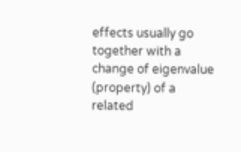effects usually go together with a change of eigenvalue (property) of a related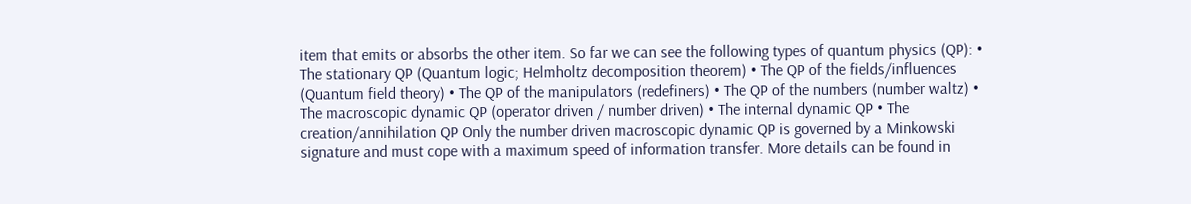item that emits or absorbs the other item. So far we can see the following types of quantum physics (QP): • The stationary QP (Quantum logic; Helmholtz decomposition theorem) • The QP of the fields/influences (Quantum field theory) • The QP of the manipulators (redefiners) • The QP of the numbers (number waltz) • The macroscopic dynamic QP (operator driven / number driven) • The internal dynamic QP • The creation/annihilation QP Only the number driven macroscopic dynamic QP is governed by a Minkowski signature and must cope with a maximum speed of information transfer. More details can be found in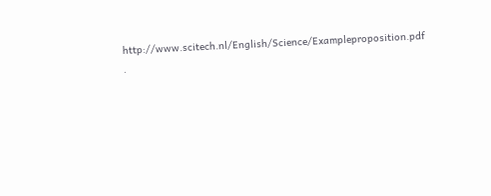http://www.scitech.nl/English/Science/Exampleproposition.pdf .